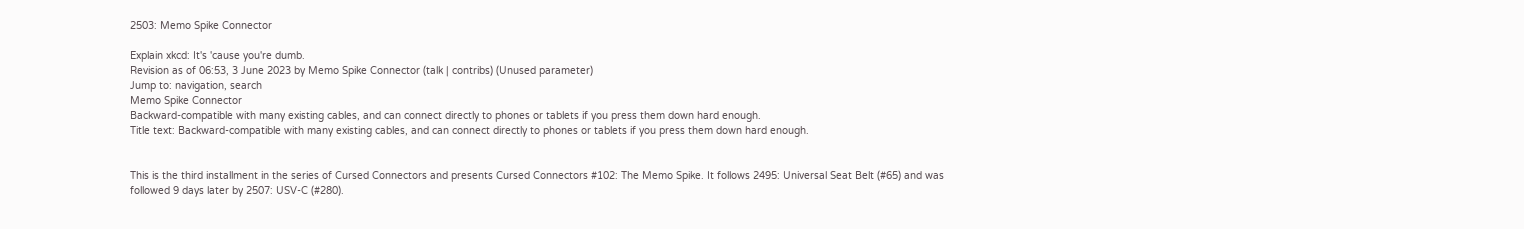2503: Memo Spike Connector

Explain xkcd: It's 'cause you're dumb.
Revision as of 06:53, 3 June 2023 by Memo Spike Connector (talk | contribs) (Unused parameter)
Jump to: navigation, search
Memo Spike Connector
Backward-compatible with many existing cables, and can connect directly to phones or tablets if you press them down hard enough.
Title text: Backward-compatible with many existing cables, and can connect directly to phones or tablets if you press them down hard enough.


This is the third installment in the series of Cursed Connectors and presents Cursed Connectors #102: The Memo Spike. It follows 2495: Universal Seat Belt (#65) and was followed 9 days later by 2507: USV-C (#280).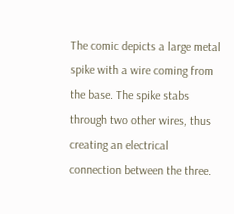The comic depicts a large metal spike with a wire coming from the base. The spike stabs through two other wires, thus creating an electrical connection between the three.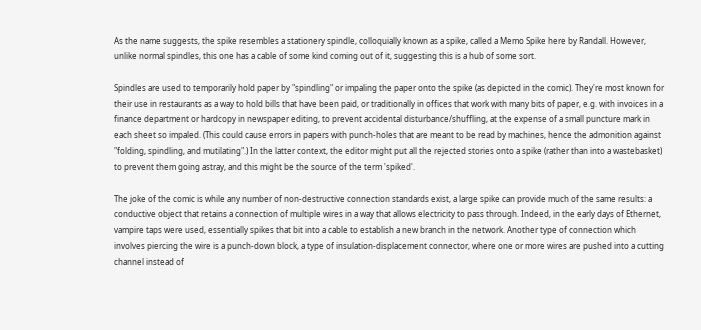As the name suggests, the spike resembles a stationery spindle, colloquially known as a spike, called a Memo Spike here by Randall. However, unlike normal spindles, this one has a cable of some kind coming out of it, suggesting this is a hub of some sort.

Spindles are used to temporarily hold paper by "spindling" or impaling the paper onto the spike (as depicted in the comic). They're most known for their use in restaurants as a way to hold bills that have been paid, or traditionally in offices that work with many bits of paper, e.g. with invoices in a finance department or hardcopy in newspaper editing, to prevent accidental disturbance/shuffling, at the expense of a small puncture mark in each sheet so impaled. (This could cause errors in papers with punch-holes that are meant to be read by machines, hence the admonition against "folding, spindling, and mutilating".) In the latter context, the editor might put all the rejected stories onto a spike (rather than into a wastebasket) to prevent them going astray, and this might be the source of the term 'spiked'.

The joke of the comic is while any number of non-destructive connection standards exist, a large spike can provide much of the same results: a conductive object that retains a connection of multiple wires in a way that allows electricity to pass through. Indeed, in the early days of Ethernet, vampire taps were used, essentially spikes that bit into a cable to establish a new branch in the network. Another type of connection which involves piercing the wire is a punch-down block, a type of insulation-displacement connector, where one or more wires are pushed into a cutting channel instead of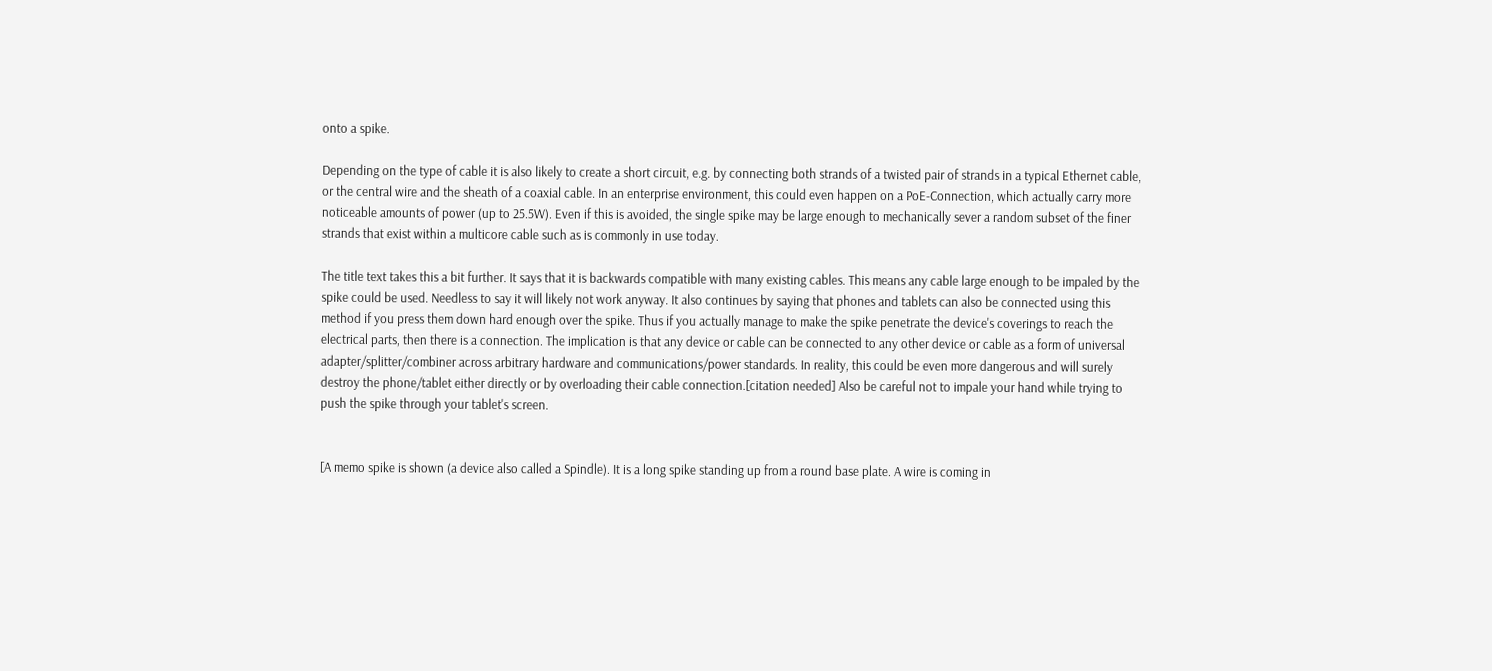onto a spike.

Depending on the type of cable it is also likely to create a short circuit, e.g. by connecting both strands of a twisted pair of strands in a typical Ethernet cable, or the central wire and the sheath of a coaxial cable. In an enterprise environment, this could even happen on a PoE-Connection, which actually carry more noticeable amounts of power (up to 25.5W). Even if this is avoided, the single spike may be large enough to mechanically sever a random subset of the finer strands that exist within a multicore cable such as is commonly in use today.

The title text takes this a bit further. It says that it is backwards compatible with many existing cables. This means any cable large enough to be impaled by the spike could be used. Needless to say it will likely not work anyway. It also continues by saying that phones and tablets can also be connected using this method if you press them down hard enough over the spike. Thus if you actually manage to make the spike penetrate the device's coverings to reach the electrical parts, then there is a connection. The implication is that any device or cable can be connected to any other device or cable as a form of universal adapter/splitter/combiner across arbitrary hardware and communications/power standards. In reality, this could be even more dangerous and will surely destroy the phone/tablet either directly or by overloading their cable connection.[citation needed] Also be careful not to impale your hand while trying to push the spike through your tablet's screen.


[A memo spike is shown (a device also called a Spindle). It is a long spike standing up from a round base plate. A wire is coming in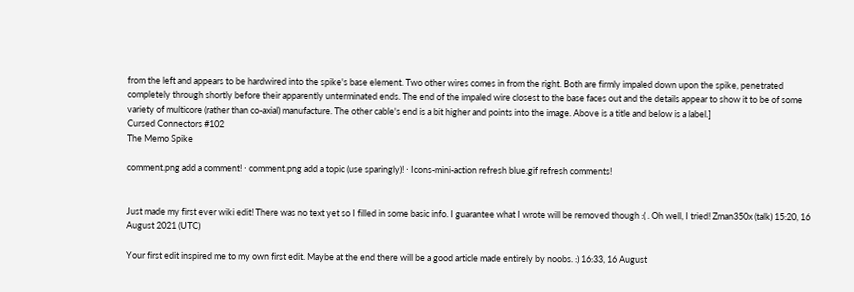from the left and appears to be hardwired into the spike's base element. Two other wires comes in from the right. Both are firmly impaled down upon the spike, penetrated completely through shortly before their apparently unterminated ends. The end of the impaled wire closest to the base faces out and the details appear to show it to be of some variety of multicore (rather than co-axial) manufacture. The other cable's end is a bit higher and points into the image. Above is a title and below is a label.]
Cursed Connectors #102
The Memo Spike

comment.png add a comment! ⋅ comment.png add a topic (use sparingly)! ⋅ Icons-mini-action refresh blue.gif refresh comments!


Just made my first ever wiki edit! There was no text yet so I filled in some basic info. I guarantee what I wrote will be removed though :( . Oh well, I tried! Zman350x (talk) 15:20, 16 August 2021 (UTC)

Your first edit inspired me to my own first edit. Maybe at the end there will be a good article made entirely by noobs. :) 16:33, 16 August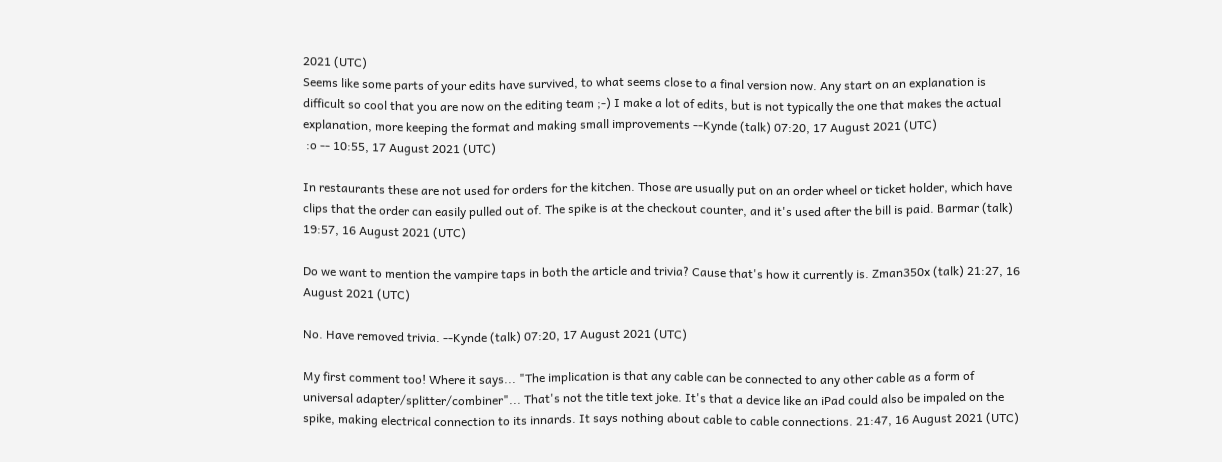2021 (UTC)
Seems like some parts of your edits have survived, to what seems close to a final version now. Any start on an explanation is difficult so cool that you are now on the editing team ;-) I make a lot of edits, but is not typically the one that makes the actual explanation, more keeping the format and making small improvements --Kynde (talk) 07:20, 17 August 2021 (UTC)
 :o -- 10:55, 17 August 2021 (UTC)

In restaurants these are not used for orders for the kitchen. Those are usually put on an order wheel or ticket holder, which have clips that the order can easily pulled out of. The spike is at the checkout counter, and it's used after the bill is paid. Barmar (talk) 19:57, 16 August 2021 (UTC)

Do we want to mention the vampire taps in both the article and trivia? Cause that's how it currently is. Zman350x (talk) 21:27, 16 August 2021 (UTC)

No. Have removed trivia. --Kynde (talk) 07:20, 17 August 2021 (UTC)

My first comment too! Where it says... "The implication is that any cable can be connected to any other cable as a form of universal adapter/splitter/combiner"... That's not the title text joke. It's that a device like an iPad could also be impaled on the spike, making electrical connection to its innards. It says nothing about cable to cable connections. 21:47, 16 August 2021 (UTC)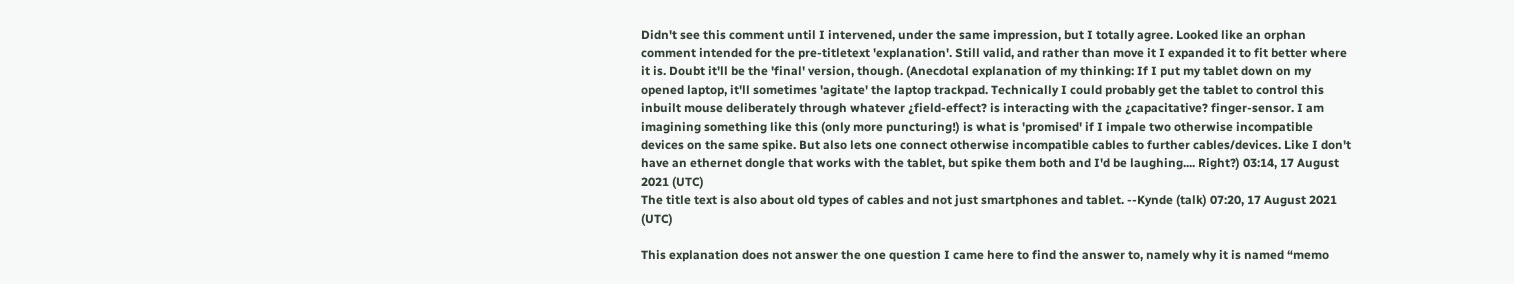Didn't see this comment until I intervened, under the same impression, but I totally agree. Looked like an orphan comment intended for the pre-titletext 'explanation'. Still valid, and rather than move it I expanded it to fit better where it is. Doubt it'll be the 'final' version, though. (Anecdotal explanation of my thinking: If I put my tablet down on my opened laptop, it'll sometimes 'agitate' the laptop trackpad. Technically I could probably get the tablet to control this inbuilt mouse deliberately through whatever ¿field-effect? is interacting with the ¿capacitative? finger-sensor. I am imagining something like this (only more puncturing!) is what is 'promised' if I impale two otherwise incompatible devices on the same spike. But also lets one connect otherwise incompatible cables to further cables/devices. Like I don't have an ethernet dongle that works with the tablet, but spike them both and I'd be laughing.... Right?) 03:14, 17 August 2021 (UTC)
The title text is also about old types of cables and not just smartphones and tablet. --Kynde (talk) 07:20, 17 August 2021 (UTC)

This explanation does not answer the one question I came here to find the answer to, namely why it is named “memo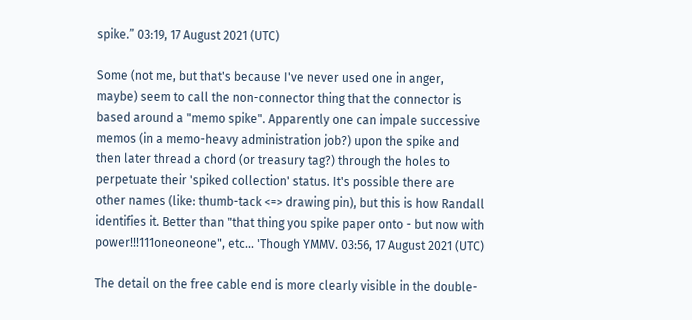spike.” 03:19, 17 August 2021 (UTC)

Some (not me, but that's because I've never used one in anger, maybe) seem to call the non-connector thing that the connector is based around a "memo spike". Apparently one can impale successive memos (in a memo-heavy administration job?) upon the spike and then later thread a chord (or treasury tag?) through the holes to perpetuate their 'spiked collection' status. It's possible there are other names (like: thumb-tack <=> drawing pin), but this is how Randall identifies it. Better than "that thing you spike paper onto - but now with power!!!111oneoneone", etc... 'Though YMMV. 03:56, 17 August 2021 (UTC)

The detail on the free cable end is more clearly visible in the double-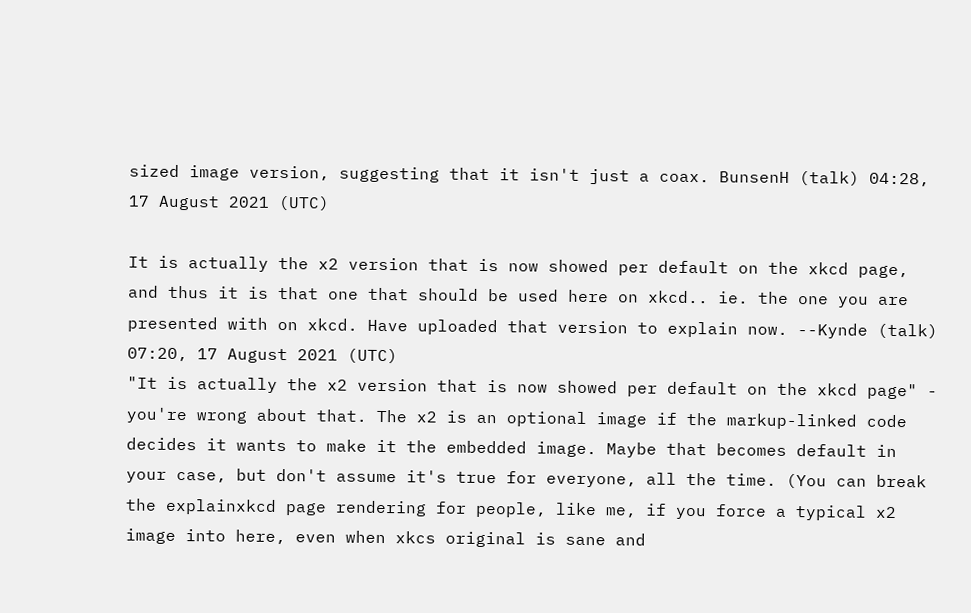sized image version, suggesting that it isn't just a coax. BunsenH (talk) 04:28, 17 August 2021 (UTC)

It is actually the x2 version that is now showed per default on the xkcd page, and thus it is that one that should be used here on xkcd.. ie. the one you are presented with on xkcd. Have uploaded that version to explain now. --Kynde (talk) 07:20, 17 August 2021 (UTC)
"It is actually the x2 version that is now showed per default on the xkcd page" - you're wrong about that. The x2 is an optional image if the markup-linked code decides it wants to make it the embedded image. Maybe that becomes default in your case, but don't assume it's true for everyone, all the time. (You can break the explainxkcd page rendering for people, like me, if you force a typical x2 image into here, even when xkcs original is sane and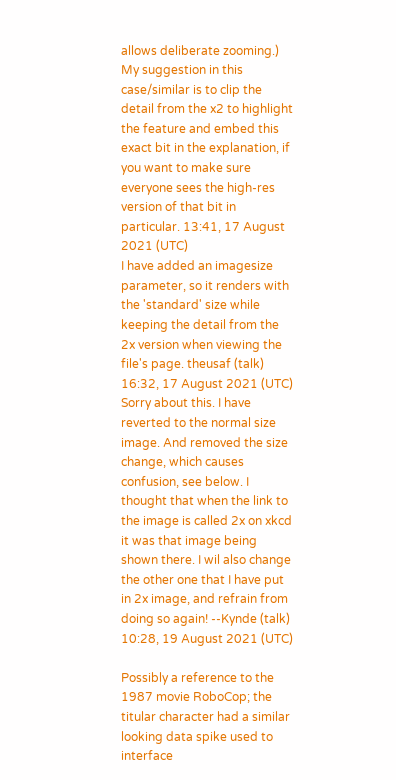allows deliberate zooming.)
My suggestion in this case/similar is to clip the detail from the x2 to highlight the feature and embed this exact bit in the explanation, if you want to make sure everyone sees the high-res version of that bit in particular. 13:41, 17 August 2021 (UTC)
I have added an imagesize parameter, so it renders with the 'standard' size while keeping the detail from the 2x version when viewing the file's page. theusaf (talk) 16:32, 17 August 2021 (UTC)
Sorry about this. I have reverted to the normal size image. And removed the size change, which causes confusion, see below. I thought that when the link to the image is called 2x on xkcd it was that image being shown there. I wil also change the other one that I have put in 2x image, and refrain from doing so again! --Kynde (talk) 10:28, 19 August 2021 (UTC)

Possibly a reference to the 1987 movie RoboCop; the titular character had a similar looking data spike used to interface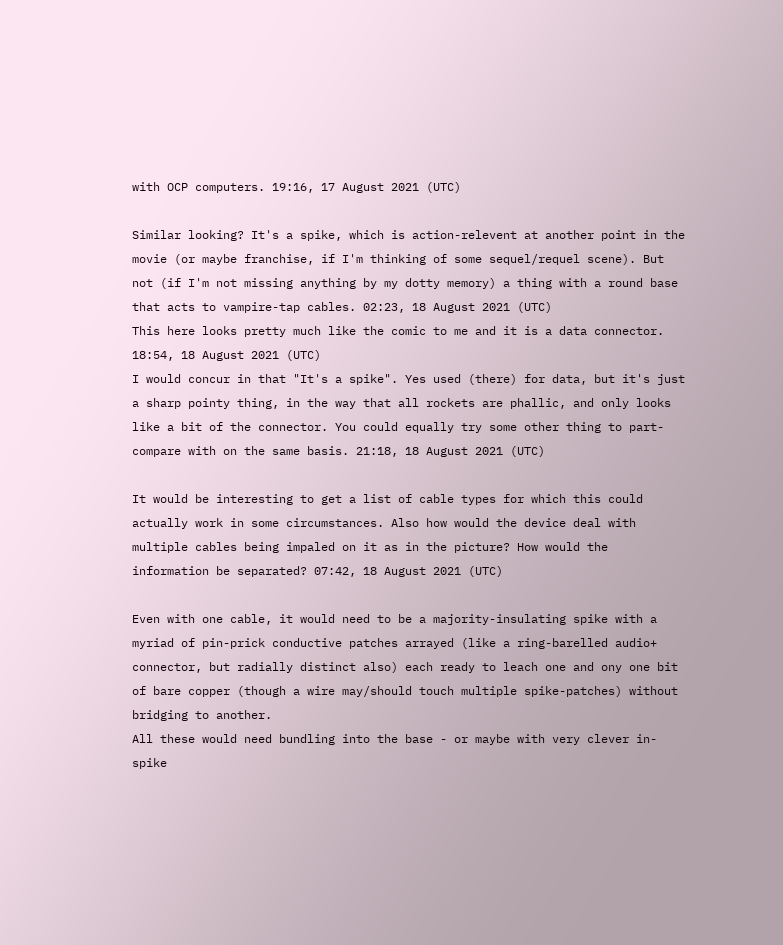with OCP computers. 19:16, 17 August 2021 (UTC)

Similar looking? It's a spike, which is action-relevent at another point in the movie (or maybe franchise, if I'm thinking of some sequel/requel scene). But not (if I'm not missing anything by my dotty memory) a thing with a round base that acts to vampire-tap cables. 02:23, 18 August 2021 (UTC)
This here looks pretty much like the comic to me and it is a data connector. 18:54, 18 August 2021 (UTC)
I would concur in that "It's a spike". Yes used (there) for data, but it's just a sharp pointy thing, in the way that all rockets are phallic, and only looks like a bit of the connector. You could equally try some other thing to part-compare with on the same basis. 21:18, 18 August 2021 (UTC)

It would be interesting to get a list of cable types for which this could actually work in some circumstances. Also how would the device deal with multiple cables being impaled on it as in the picture? How would the information be separated? 07:42, 18 August 2021 (UTC)

Even with one cable, it would need to be a majority-insulating spike with a myriad of pin-prick conductive patches arrayed (like a ring-barelled audio+ connector, but radially distinct also) each ready to leach one and ony one bit of bare copper (though a wire may/should touch multiple spike-patches) without bridging to another.
All these would need bundling into the base - or maybe with very clever in-spike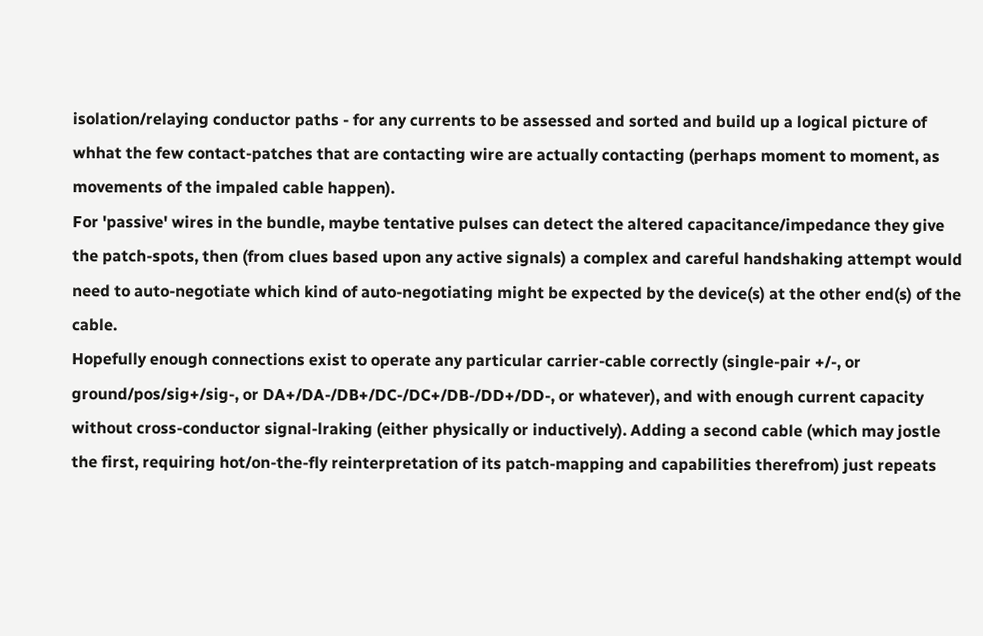isolation/relaying conductor paths - for any currents to be assessed and sorted and build up a logical picture of whhat the few contact-patches that are contacting wire are actually contacting (perhaps moment to moment, as movements of the impaled cable happen).
For 'passive' wires in the bundle, maybe tentative pulses can detect the altered capacitance/impedance they give the patch-spots, then (from clues based upon any active signals) a complex and careful handshaking attempt would need to auto-negotiate which kind of auto-negotiating might be expected by the device(s) at the other end(s) of the cable.
Hopefully enough connections exist to operate any particular carrier-cable correctly (single-pair +/-, or ground/pos/sig+/sig-, or DA+/DA-/DB+/DC-/DC+/DB-/DD+/DD-, or whatever), and with enough current capacity without cross-conductor signal-lraking (either physically or inductively). Adding a second cable (which may jostle the first, requiring hot/on-the-fly reinterpretation of its patch-mapping and capabilities therefrom) just repeats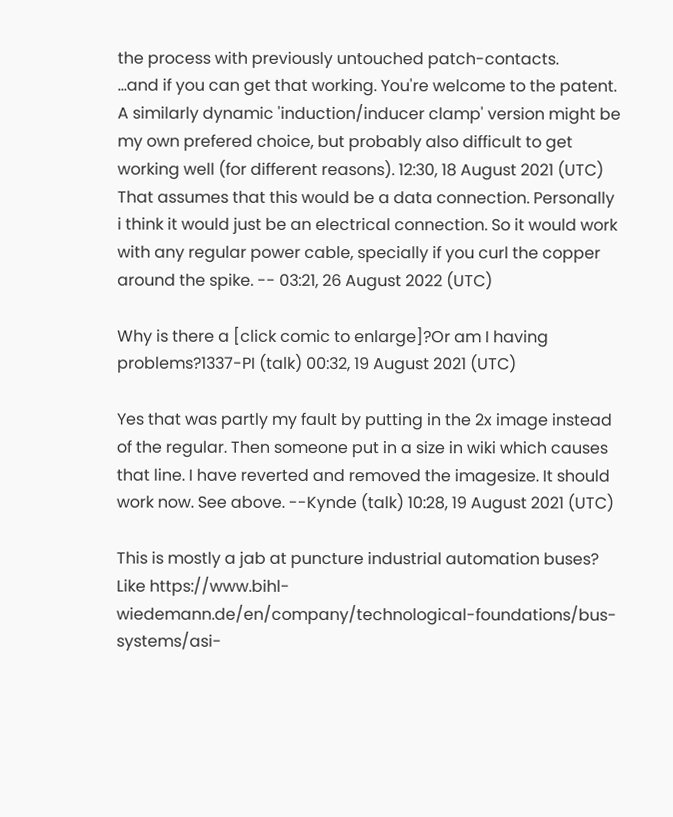the process with previously untouched patch-contacts.
...and if you can get that working. You're welcome to the patent. A similarly dynamic 'induction/inducer clamp' version might be my own prefered choice, but probably also difficult to get working well (for different reasons). 12:30, 18 August 2021 (UTC)
That assumes that this would be a data connection. Personally i think it would just be an electrical connection. So it would work with any regular power cable, specially if you curl the copper around the spike. -- 03:21, 26 August 2022 (UTC)

Why is there a [click comic to enlarge]?Or am I having problems?1337-PI (talk) 00:32, 19 August 2021 (UTC)

Yes that was partly my fault by putting in the 2x image instead of the regular. Then someone put in a size in wiki which causes that line. I have reverted and removed the imagesize. It should work now. See above. --Kynde (talk) 10:28, 19 August 2021 (UTC)

This is mostly a jab at puncture industrial automation buses? Like https://www.bihl-wiedemann.de/en/company/technological-foundations/bus-systems/asi-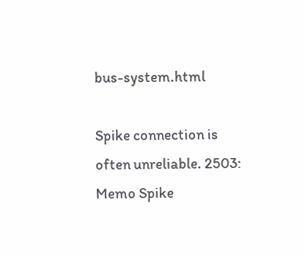bus-system.html

Spike connection is often unreliable. 2503: Memo Spike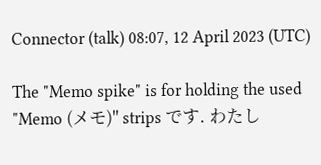Connector (talk) 08:07, 12 April 2023 (UTC)

The "Memo spike" is for holding the used "Memo (メモ)" strips です. わたし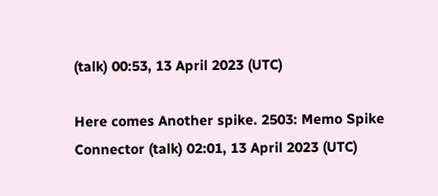(talk) 00:53, 13 April 2023 (UTC)

Here comes Another spike. 2503: Memo Spike Connector (talk) 02:01, 13 April 2023 (UTC)